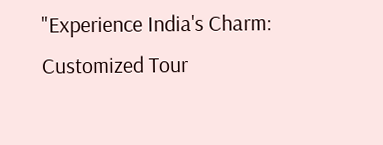"Experience India's Charm: Customized Tour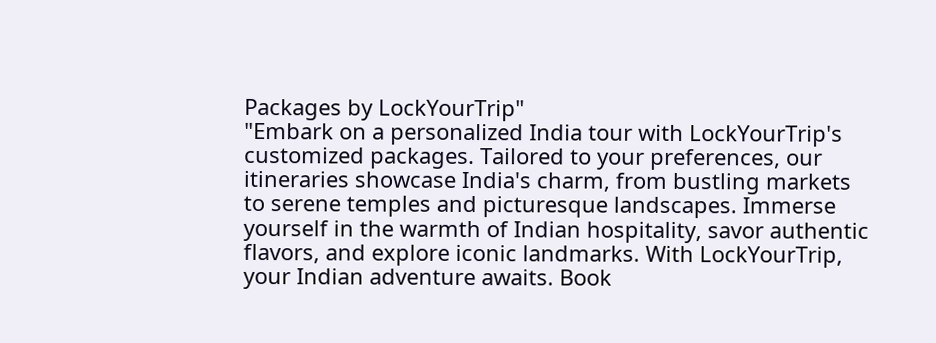Packages by LockYourTrip"
"Embark on a personalized India tour with LockYourTrip's customized packages. Tailored to your preferences, our itineraries showcase India's charm, from bustling markets to serene temples and picturesque landscapes. Immerse yourself in the warmth of Indian hospitality, savor authentic flavors, and explore iconic landmarks. With LockYourTrip, your Indian adventure awaits. Book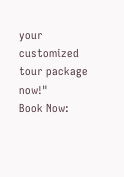your customized tour package now!"
Book Now: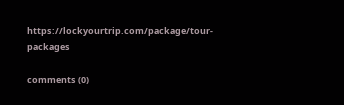https://lockyourtrip.com/package/tour-packages

comments (0)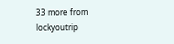33 more from lockyoutrip